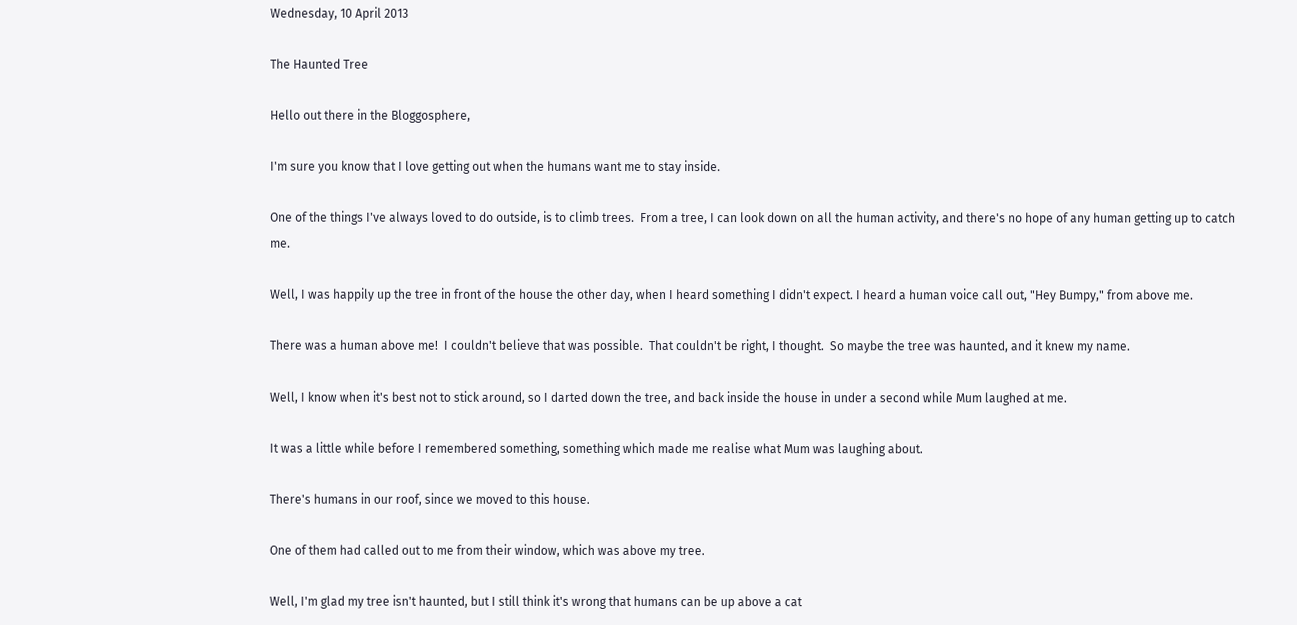Wednesday, 10 April 2013

The Haunted Tree

Hello out there in the Bloggosphere,

I'm sure you know that I love getting out when the humans want me to stay inside.

One of the things I've always loved to do outside, is to climb trees.  From a tree, I can look down on all the human activity, and there's no hope of any human getting up to catch me.

Well, I was happily up the tree in front of the house the other day, when I heard something I didn't expect. I heard a human voice call out, "Hey Bumpy," from above me.

There was a human above me!  I couldn't believe that was possible.  That couldn't be right, I thought.  So maybe the tree was haunted, and it knew my name.

Well, I know when it's best not to stick around, so I darted down the tree, and back inside the house in under a second while Mum laughed at me.

It was a little while before I remembered something, something which made me realise what Mum was laughing about.

There's humans in our roof, since we moved to this house.

One of them had called out to me from their window, which was above my tree.

Well, I'm glad my tree isn't haunted, but I still think it's wrong that humans can be up above a cat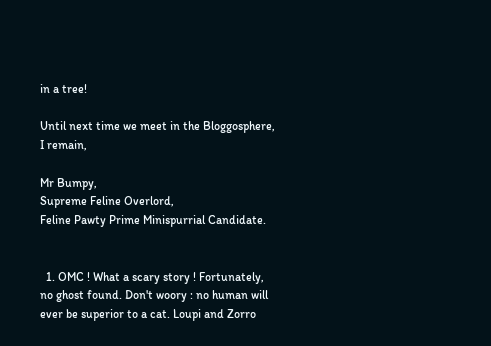in a tree!

Until next time we meet in the Bloggosphere,
I remain,

Mr Bumpy,
Supreme Feline Overlord,
Feline Pawty Prime Minispurrial Candidate.


  1. OMC ! What a scary story ! Fortunately, no ghost found. Don't woory : no human will ever be superior to a cat. Loupi and Zorro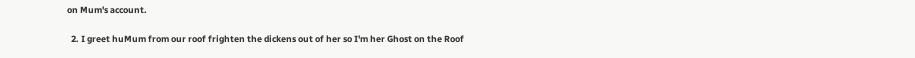on Mum's account.

  2. I greet huMum from our roof frighten the dickens out of her so I'm her Ghost on the Roof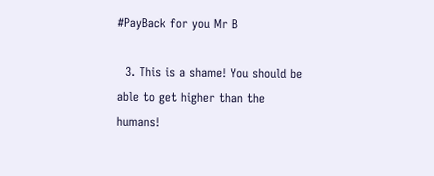#PayBack for you Mr B

  3. This is a shame! You should be able to get higher than the humans!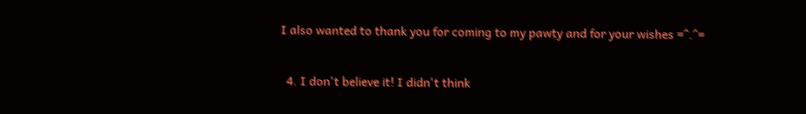I also wanted to thank you for coming to my pawty and for your wishes =^.^=

  4. I don't believe it! I didn't think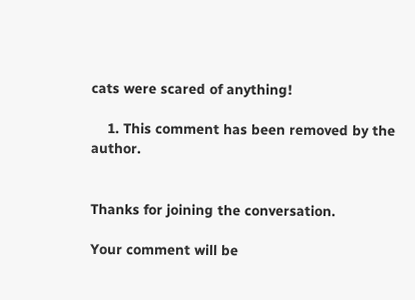cats were scared of anything!

    1. This comment has been removed by the author.


Thanks for joining the conversation.

Your comment will be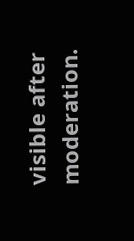visible after moderation.